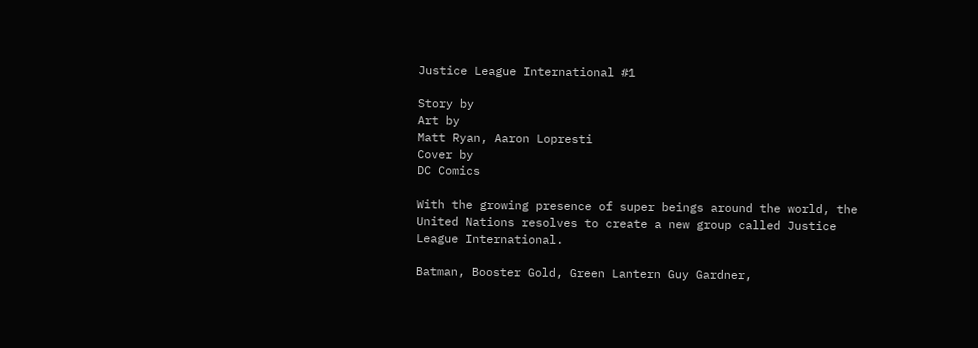Justice League International #1

Story by
Art by
Matt Ryan, Aaron Lopresti
Cover by
DC Comics

With the growing presence of super beings around the world, the United Nations resolves to create a new group called Justice League International.

Batman, Booster Gold, Green Lantern Guy Gardner,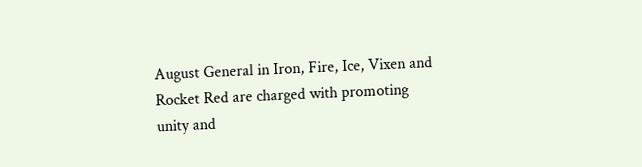August General in Iron, Fire, Ice, Vixen and Rocket Red are charged with promoting unity and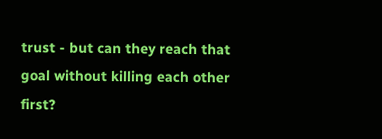trust - but can they reach that goal without killing each other first?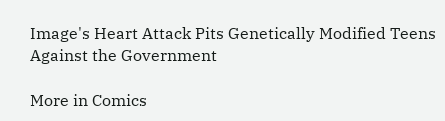Image's Heart Attack Pits Genetically Modified Teens Against the Government

More in Comics